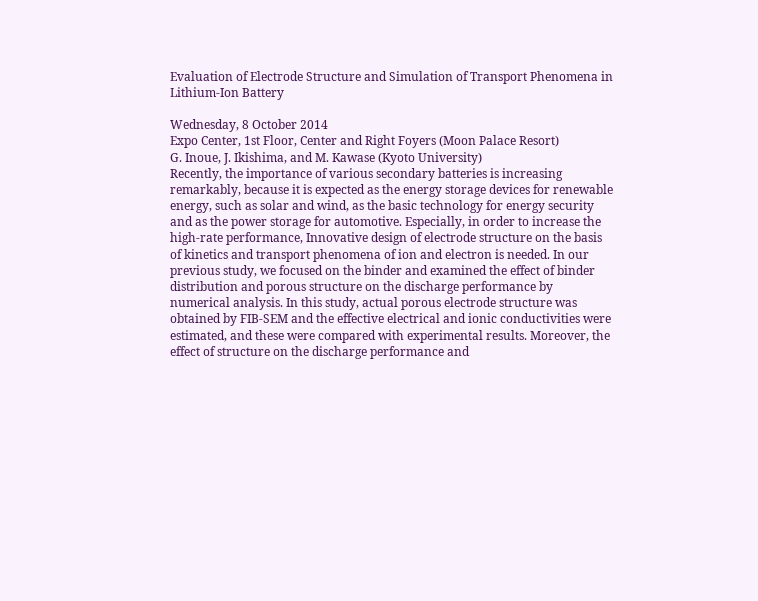Evaluation of Electrode Structure and Simulation of Transport Phenomena in Lithium-Ion Battery

Wednesday, 8 October 2014
Expo Center, 1st Floor, Center and Right Foyers (Moon Palace Resort)
G. Inoue, J. Ikishima, and M. Kawase (Kyoto University)
Recently, the importance of various secondary batteries is increasing remarkably, because it is expected as the energy storage devices for renewable energy, such as solar and wind, as the basic technology for energy security and as the power storage for automotive. Especially, in order to increase the high-rate performance, Innovative design of electrode structure on the basis of kinetics and transport phenomena of ion and electron is needed. In our previous study, we focused on the binder and examined the effect of binder distribution and porous structure on the discharge performance by numerical analysis. In this study, actual porous electrode structure was obtained by FIB-SEM and the effective electrical and ionic conductivities were estimated, and these were compared with experimental results. Moreover, the effect of structure on the discharge performance and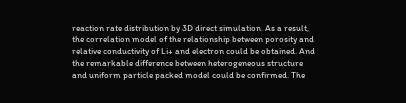reaction rate distribution by 3D direct simulation. As a result, the correlation model of the relationship between porosity and relative conductivity of Li+ and electron could be obtained. And the remarkable difference between heterogeneous structure and uniform particle packed model could be confirmed. The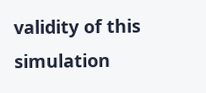validity of this simulation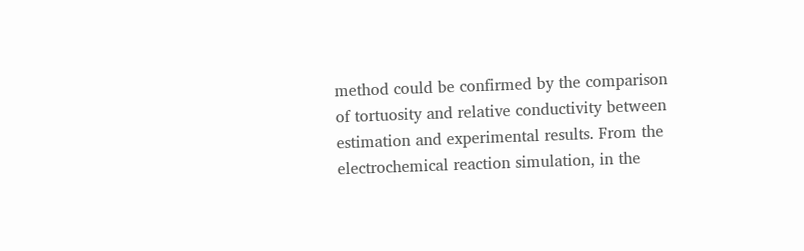method could be confirmed by the comparison of tortuosity and relative conductivity between estimation and experimental results. From the electrochemical reaction simulation, in the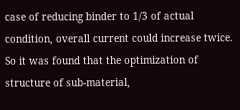case of reducing binder to 1/3 of actual condition, overall current could increase twice. So it was found that the optimization of structure of sub-material,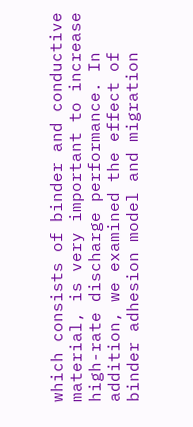which consists of binder and conductive material, is very important to increase high-rate discharge performance. In addition, we examined the effect of binder adhesion model and migration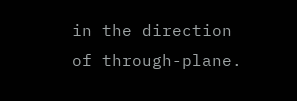in the direction of through-plane.